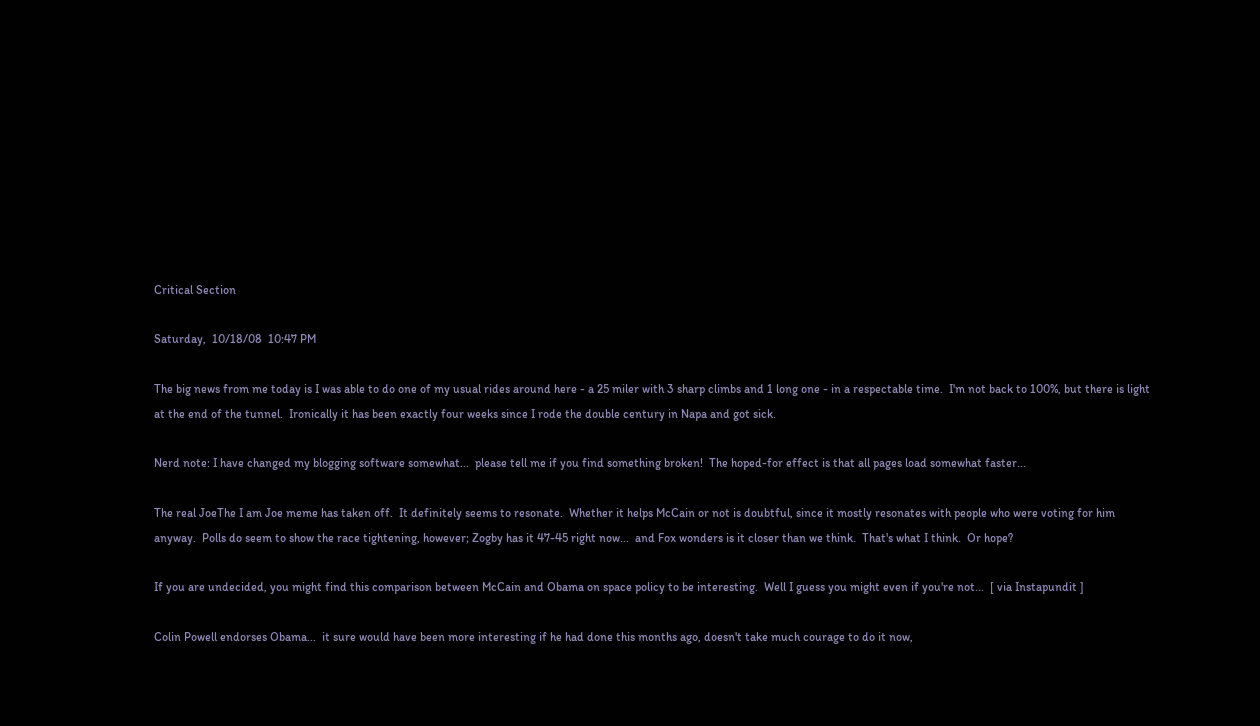Critical Section

Saturday,  10/18/08  10:47 PM

The big news from me today is I was able to do one of my usual rides around here - a 25 miler with 3 sharp climbs and 1 long one - in a respectable time.  I'm not back to 100%, but there is light at the end of the tunnel.  Ironically it has been exactly four weeks since I rode the double century in Napa and got sick.

Nerd note: I have changed my blogging software somewhat...  please tell me if you find something broken!  The hoped-for effect is that all pages load somewhat faster...

The real JoeThe I am Joe meme has taken off.  It definitely seems to resonate.  Whether it helps McCain or not is doubtful, since it mostly resonates with people who were voting for him anyway.  Polls do seem to show the race tightening, however; Zogby has it 47-45 right now...  and Fox wonders is it closer than we think.  That's what I think.  Or hope?

If you are undecided, you might find this comparison between McCain and Obama on space policy to be interesting.  Well I guess you might even if you're not...  [ via Instapundit ]

Colin Powell endorses Obama...  it sure would have been more interesting if he had done this months ago, doesn't take much courage to do it now,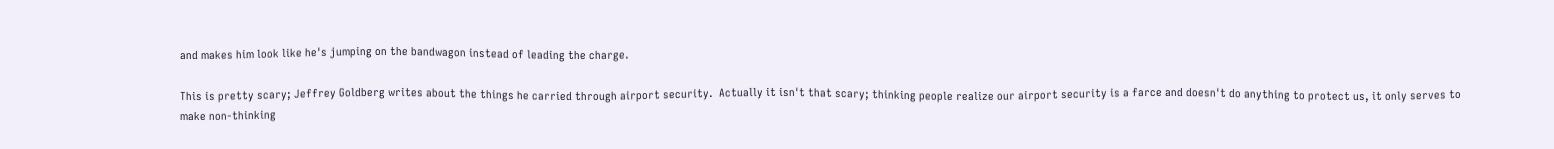and makes him look like he's jumping on the bandwagon instead of leading the charge.

This is pretty scary; Jeffrey Goldberg writes about the things he carried through airport security.  Actually it isn't that scary; thinking people realize our airport security is a farce and doesn't do anything to protect us, it only serves to make non-thinking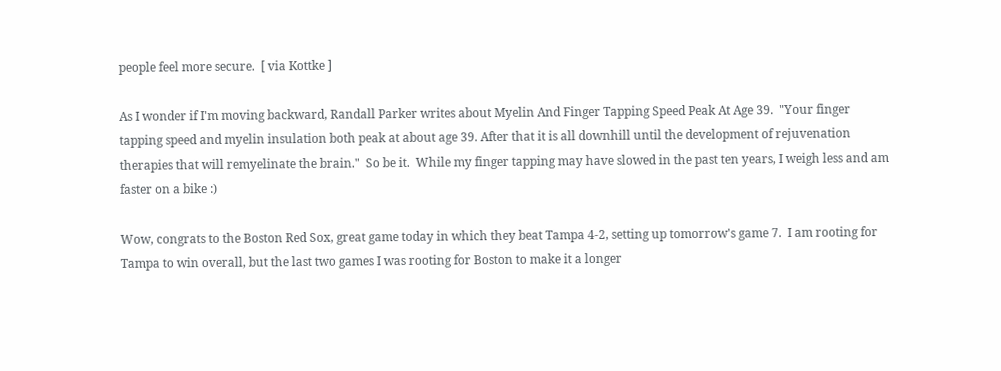people feel more secure.  [ via Kottke ]

As I wonder if I'm moving backward, Randall Parker writes about Myelin And Finger Tapping Speed Peak At Age 39.  "Your finger tapping speed and myelin insulation both peak at about age 39. After that it is all downhill until the development of rejuvenation therapies that will remyelinate the brain."  So be it.  While my finger tapping may have slowed in the past ten years, I weigh less and am faster on a bike :)

Wow, congrats to the Boston Red Sox, great game today in which they beat Tampa 4-2, setting up tomorrow's game 7.  I am rooting for Tampa to win overall, but the last two games I was rooting for Boston to make it a longer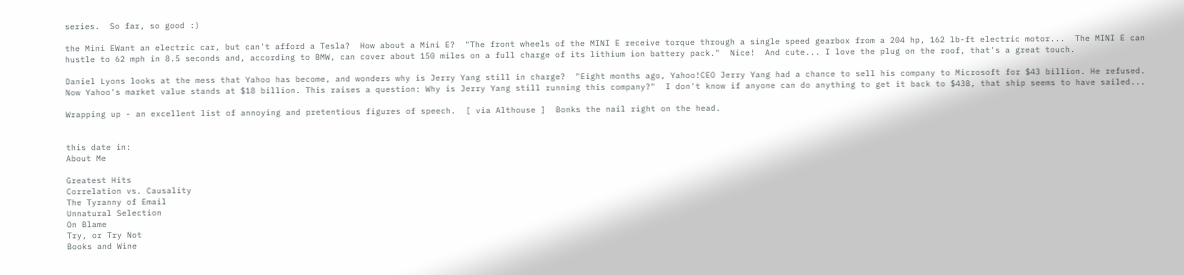series.  So far, so good :)

the Mini EWant an electric car, but can't afford a Tesla?  How about a Mini E?  "The front wheels of the MINI E receive torque through a single speed gearbox from a 204 hp, 162 lb-ft electric motor...  The MINI E can hustle to 62 mph in 8.5 seconds and, according to BMW, can cover about 150 miles on a full charge of its lithium ion battery pack."  Nice!  And cute... I love the plug on the roof, that's a great touch.

Daniel Lyons looks at the mess that Yahoo has become, and wonders why is Jerry Yang still in charge?  "Eight months ago, Yahoo!CEO Jerry Yang had a chance to sell his company to Microsoft for $43 billion. He refused. Now Yahoo's market value stands at $18 billion. This raises a question: Why is Jerry Yang still running this company?"  I don't know if anyone can do anything to get it back to $43B, that ship seems to have sailed...

Wrapping up - an excellent list of annoying and pretentious figures of speech.  [ via Althouse ]  Bonks the nail right on the head.


this date in:
About Me

Greatest Hits
Correlation vs. Causality
The Tyranny of Email
Unnatural Selection
On Blame
Try, or Try Not
Books and Wine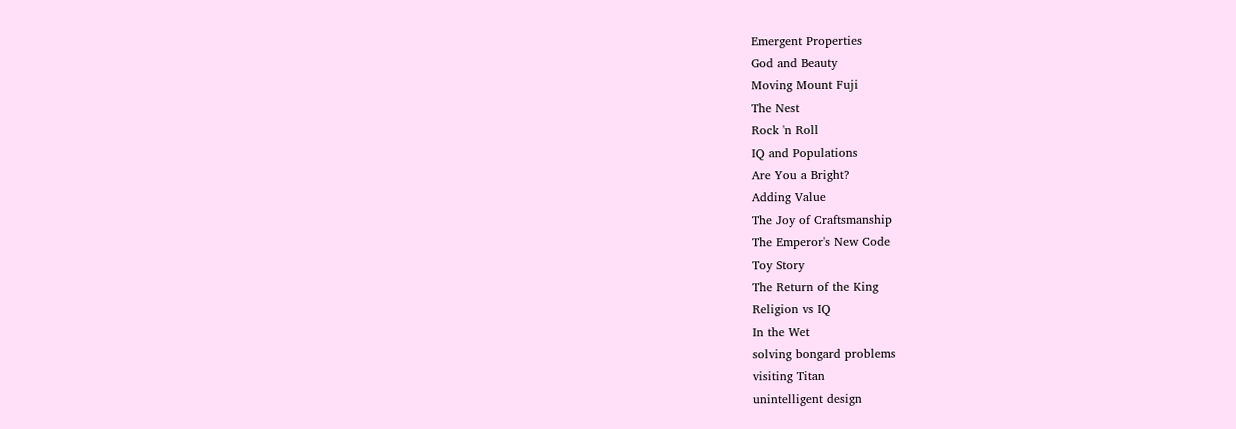Emergent Properties
God and Beauty
Moving Mount Fuji
The Nest
Rock 'n Roll
IQ and Populations
Are You a Bright?
Adding Value
The Joy of Craftsmanship
The Emperor's New Code
Toy Story
The Return of the King
Religion vs IQ
In the Wet
solving bongard problems
visiting Titan
unintelligent design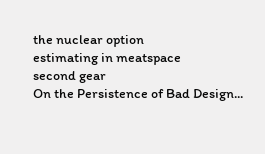the nuclear option
estimating in meatspace
second gear
On the Persistence of Bad Design...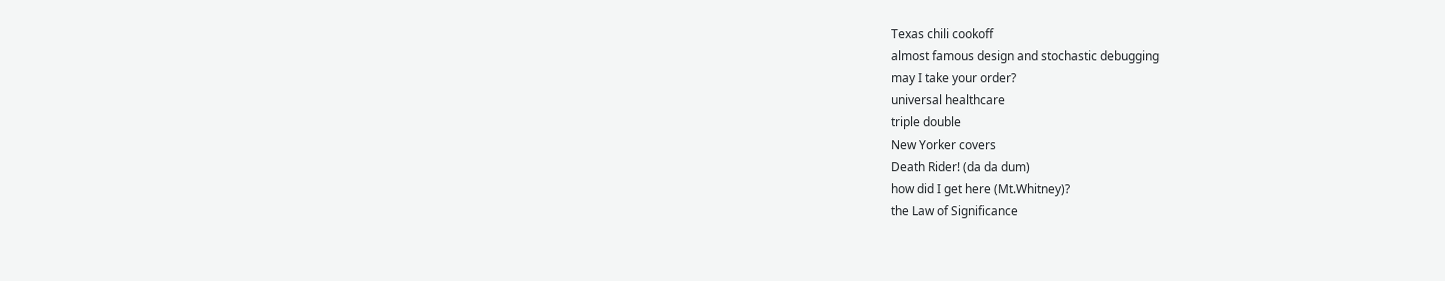Texas chili cookoff
almost famous design and stochastic debugging
may I take your order?
universal healthcare
triple double
New Yorker covers
Death Rider! (da da dum)
how did I get here (Mt.Whitney)?
the Law of Significance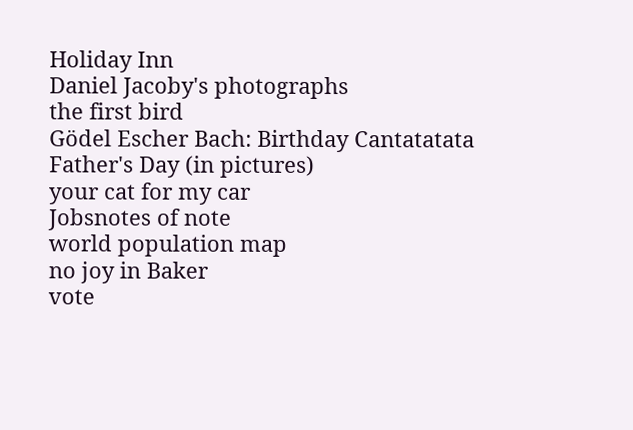Holiday Inn
Daniel Jacoby's photographs
the first bird
Gödel Escher Bach: Birthday Cantatatata
Father's Day (in pictures)
your cat for my car
Jobsnotes of note
world population map
no joy in Baker
vote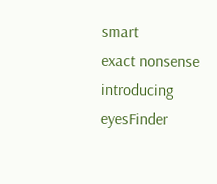smart
exact nonsense
introducing eyesFinder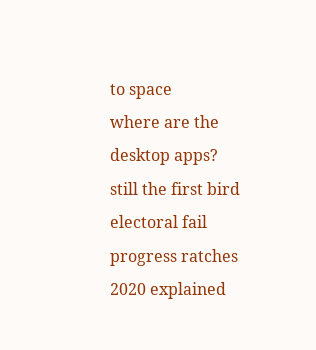to space
where are the desktop apps?
still the first bird
electoral fail
progress ratches
2020 explained